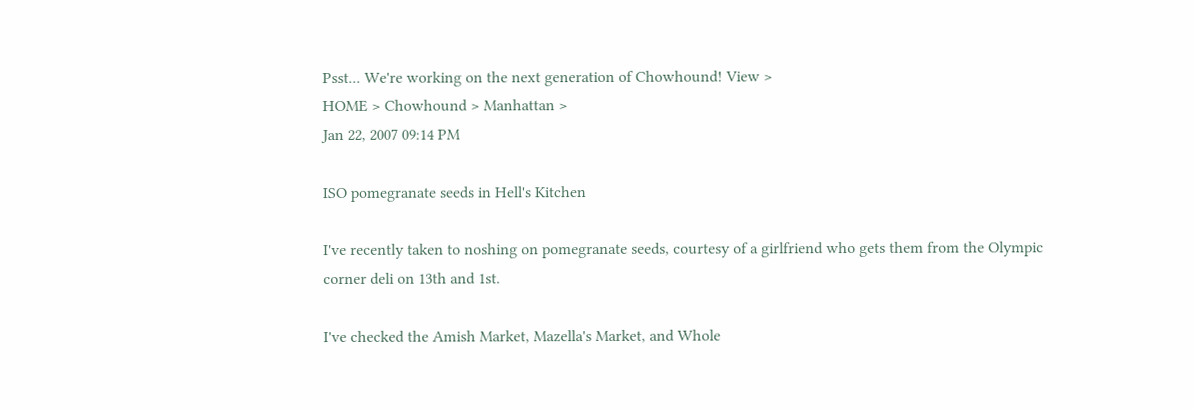Psst... We're working on the next generation of Chowhound! View >
HOME > Chowhound > Manhattan >
Jan 22, 2007 09:14 PM

ISO pomegranate seeds in Hell's Kitchen

I've recently taken to noshing on pomegranate seeds, courtesy of a girlfriend who gets them from the Olympic corner deli on 13th and 1st.

I've checked the Amish Market, Mazella's Market, and Whole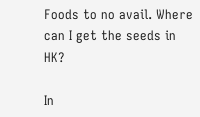Foods to no avail. Where can I get the seeds in HK?

In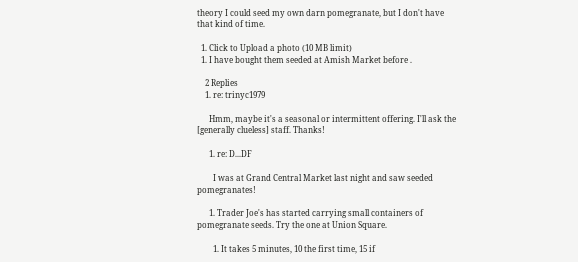theory I could seed my own darn pomegranate, but I don't have that kind of time.

  1. Click to Upload a photo (10 MB limit)
  1. I have bought them seeded at Amish Market before .

    2 Replies
    1. re: trinyc1979

      Hmm, maybe it's a seasonal or intermittent offering. I'll ask the [generally clueless] staff. Thanks!

      1. re: D...DF

        I was at Grand Central Market last night and saw seeded pomegranates!

      1. Trader Joe's has started carrying small containers of pomegranate seeds. Try the one at Union Square.

        1. It takes 5 minutes, 10 the first time, 15 if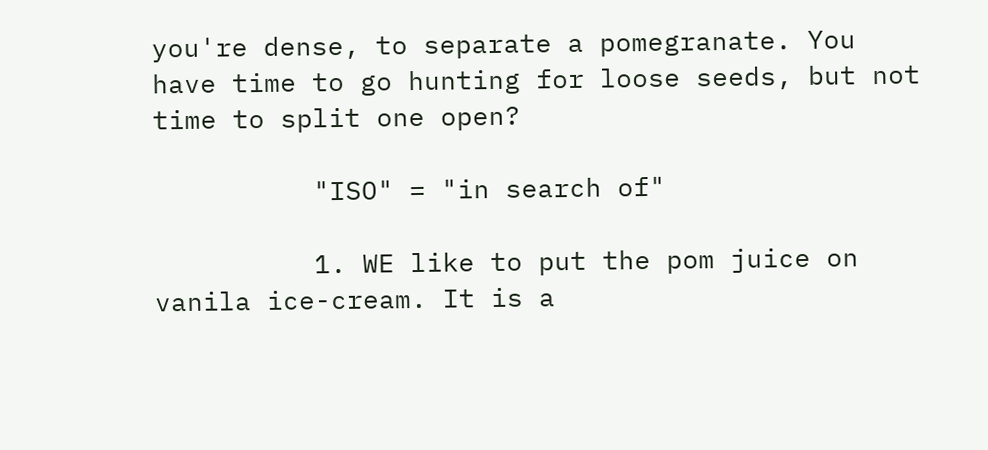you're dense, to separate a pomegranate. You have time to go hunting for loose seeds, but not time to split one open?

          "ISO" = "in search of"

          1. WE like to put the pom juice on vanila ice-cream. It is a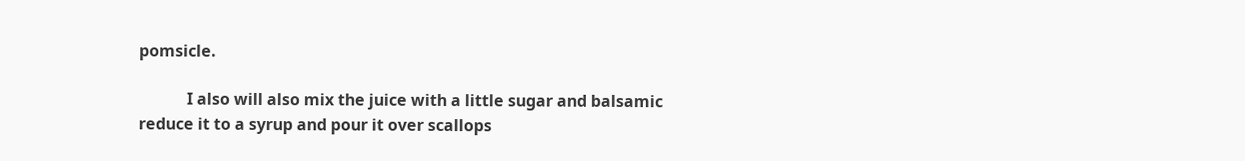pomsicle.

            I also will also mix the juice with a little sugar and balsamic reduce it to a syrup and pour it over scallops